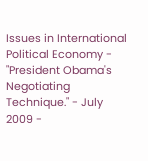Issues in International Political Economy - "President Obama's Negotiating Technique." - July 2009 -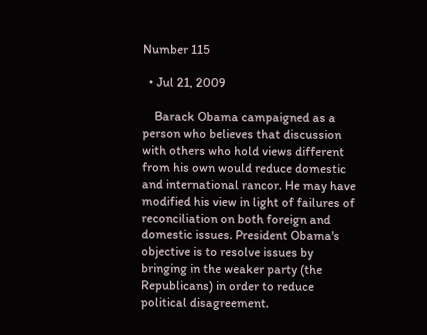Number 115

  • Jul 21, 2009

    Barack Obama campaigned as a person who believes that discussion with others who hold views different from his own would reduce domestic and international rancor. He may have modified his view in light of failures of reconciliation on both foreign and domestic issues. President Obama's objective is to resolve issues by bringing in the weaker party (the Republicans) in order to reduce political disagreement.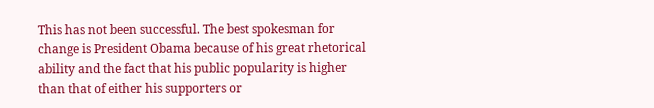This has not been successful. The best spokesman for change is President Obama because of his great rhetorical ability and the fact that his public popularity is higher than that of either his supporters or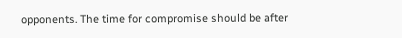opponents. The time for compromise should be after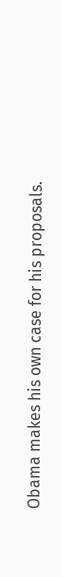Obama makes his own case for his proposals.